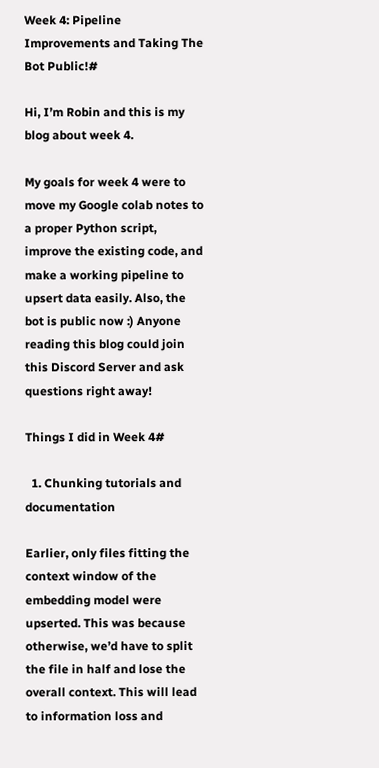Week 4: Pipeline Improvements and Taking The Bot Public!#

Hi, I’m Robin and this is my blog about week 4.

My goals for week 4 were to move my Google colab notes to a proper Python script, improve the existing code, and make a working pipeline to upsert data easily. Also, the bot is public now :) Anyone reading this blog could join this Discord Server and ask questions right away!

Things I did in Week 4#

  1. Chunking tutorials and documentation

Earlier, only files fitting the context window of the embedding model were upserted. This was because otherwise, we’d have to split the file in half and lose the overall context. This will lead to information loss and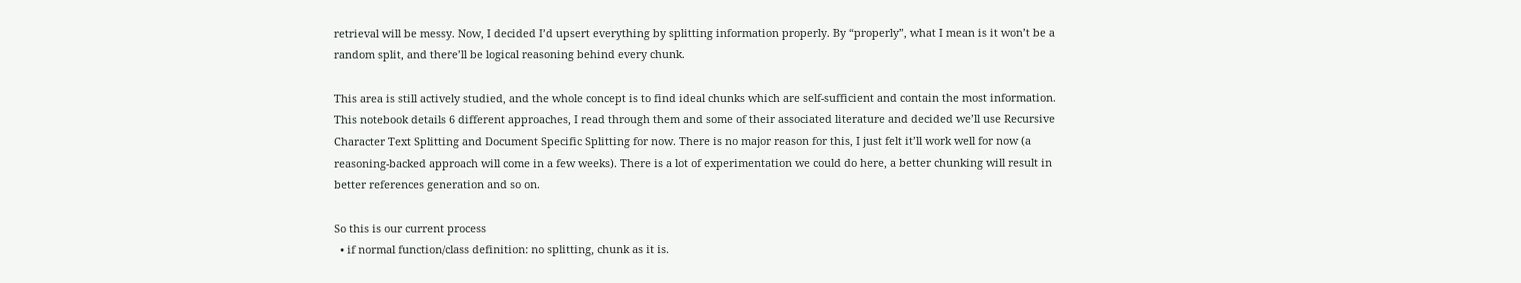retrieval will be messy. Now, I decided I’d upsert everything by splitting information properly. By “properly”, what I mean is it won’t be a random split, and there’ll be logical reasoning behind every chunk.

This area is still actively studied, and the whole concept is to find ideal chunks which are self-sufficient and contain the most information. This notebook details 6 different approaches, I read through them and some of their associated literature and decided we’ll use Recursive Character Text Splitting and Document Specific Splitting for now. There is no major reason for this, I just felt it’ll work well for now (a reasoning-backed approach will come in a few weeks). There is a lot of experimentation we could do here, a better chunking will result in better references generation and so on.

So this is our current process
  • if normal function/class definition: no splitting, chunk as it is.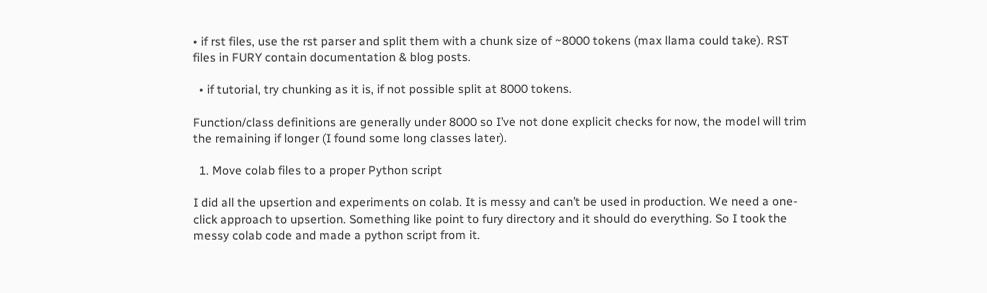• if rst files, use the rst parser and split them with a chunk size of ~8000 tokens (max llama could take). RST files in FURY contain documentation & blog posts.

  • if tutorial, try chunking as it is, if not possible split at 8000 tokens.

Function/class definitions are generally under 8000 so I’ve not done explicit checks for now, the model will trim the remaining if longer (I found some long classes later).

  1. Move colab files to a proper Python script

I did all the upsertion and experiments on colab. It is messy and can’t be used in production. We need a one-click approach to upsertion. Something like point to fury directory and it should do everything. So I took the messy colab code and made a python script from it.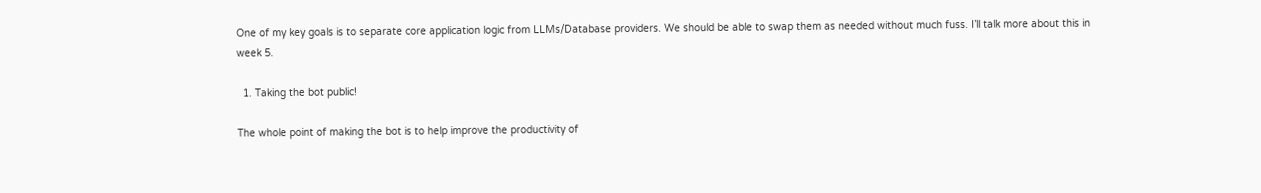One of my key goals is to separate core application logic from LLMs/Database providers. We should be able to swap them as needed without much fuss. I’ll talk more about this in week 5.

  1. Taking the bot public!

The whole point of making the bot is to help improve the productivity of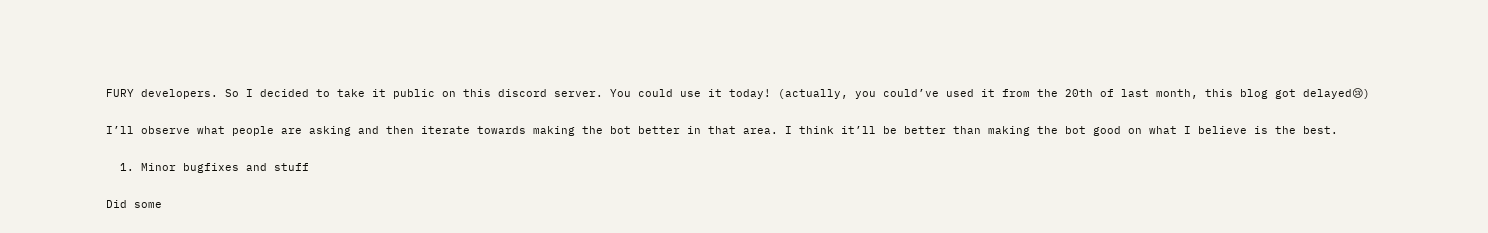FURY developers. So I decided to take it public on this discord server. You could use it today! (actually, you could’ve used it from the 20th of last month, this blog got delayed😢)

I’ll observe what people are asking and then iterate towards making the bot better in that area. I think it’ll be better than making the bot good on what I believe is the best.

  1. Minor bugfixes and stuff

Did some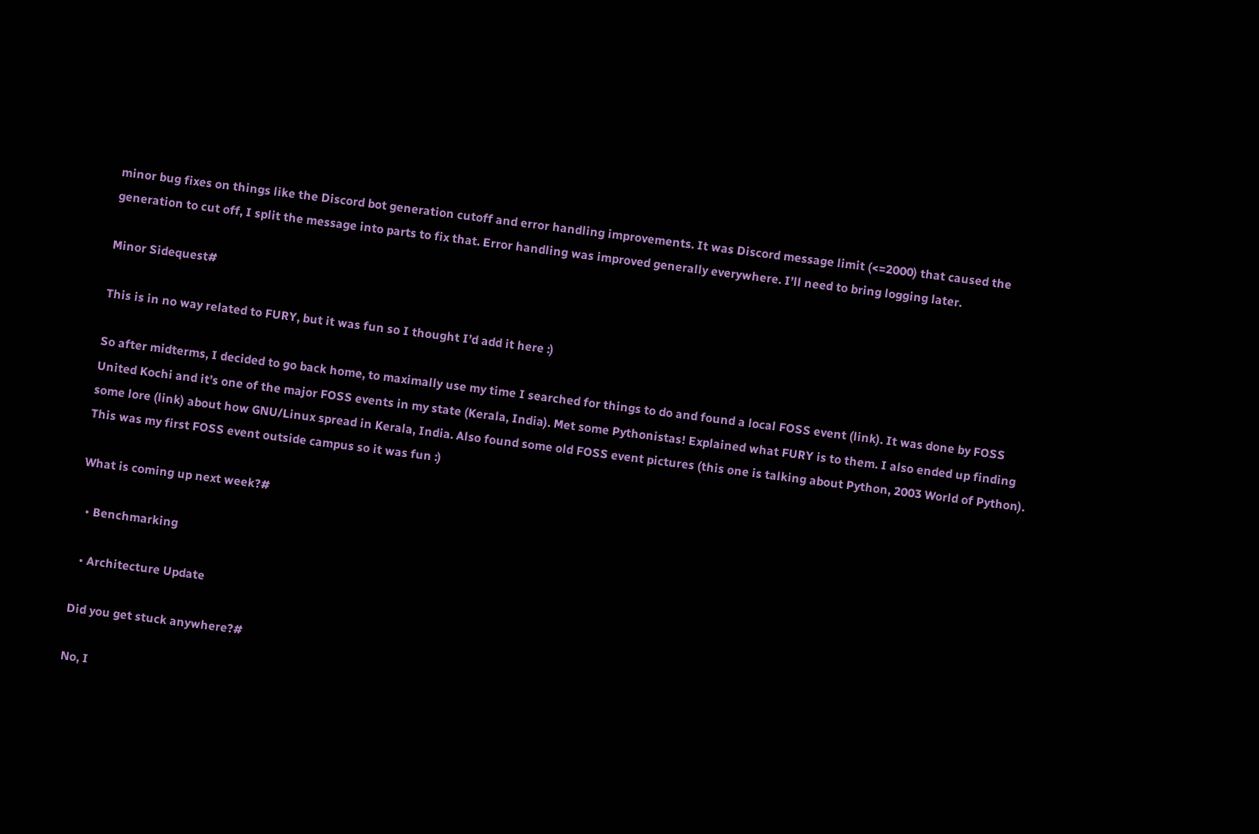minor bug fixes on things like the Discord bot generation cutoff and error handling improvements. It was Discord message limit (<=2000) that caused the generation to cut off, I split the message into parts to fix that. Error handling was improved generally everywhere. I’ll need to bring logging later.

Minor Sidequest#

This is in no way related to FURY, but it was fun so I thought I’d add it here :)

So after midterms, I decided to go back home, to maximally use my time I searched for things to do and found a local FOSS event (link). It was done by FOSS United Kochi and it’s one of the major FOSS events in my state (Kerala, India). Met some Pythonistas! Explained what FURY is to them. I also ended up finding some lore (link) about how GNU/Linux spread in Kerala, India. Also found some old FOSS event pictures (this one is talking about Python, 2003 World of Python). This was my first FOSS event outside campus so it was fun :)

What is coming up next week?#

  • Benchmarking

  • Architecture Update

Did you get stuck anywhere?#

No, I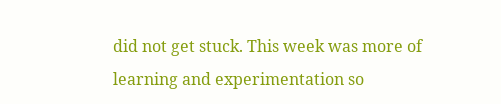did not get stuck. This week was more of learning and experimentation so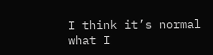I think it’s normal what I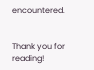encountered.


Thank you for reading!